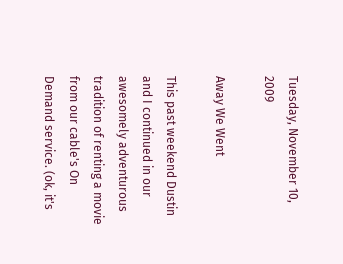Tuesday, November 10, 2009

Away We Went

This past weekend Dustin and I continued in our awesomely adventurous tradition of renting a movie from our cable's On Demand service. (ok, it's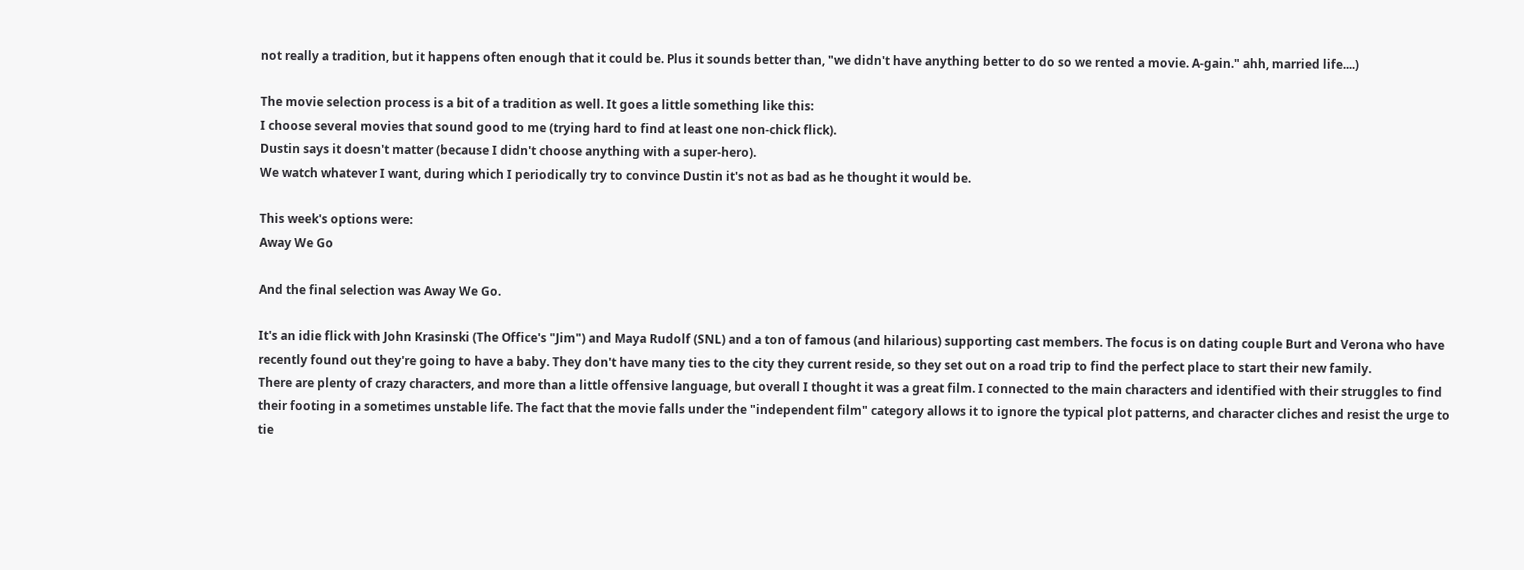not really a tradition, but it happens often enough that it could be. Plus it sounds better than, "we didn't have anything better to do so we rented a movie. A-gain." ahh, married life....)

The movie selection process is a bit of a tradition as well. It goes a little something like this:
I choose several movies that sound good to me (trying hard to find at least one non-chick flick).
Dustin says it doesn't matter (because I didn't choose anything with a super-hero).
We watch whatever I want, during which I periodically try to convince Dustin it's not as bad as he thought it would be.

This week's options were:
Away We Go

And the final selection was Away We Go.

It's an idie flick with John Krasinski (The Office's "Jim") and Maya Rudolf (SNL) and a ton of famous (and hilarious) supporting cast members. The focus is on dating couple Burt and Verona who have recently found out they're going to have a baby. They don't have many ties to the city they current reside, so they set out on a road trip to find the perfect place to start their new family.
There are plenty of crazy characters, and more than a little offensive language, but overall I thought it was a great film. I connected to the main characters and identified with their struggles to find their footing in a sometimes unstable life. The fact that the movie falls under the "independent film" category allows it to ignore the typical plot patterns, and character cliches and resist the urge to tie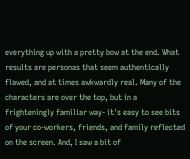everything up with a pretty bow at the end. What results are personas that seem authentically flawed, and at times awkwardly real. Many of the characters are over the top, but in a frighteningly familiar way- it's easy to see bits of your co-workers, friends, and family reflected on the screen. And, I saw a bit of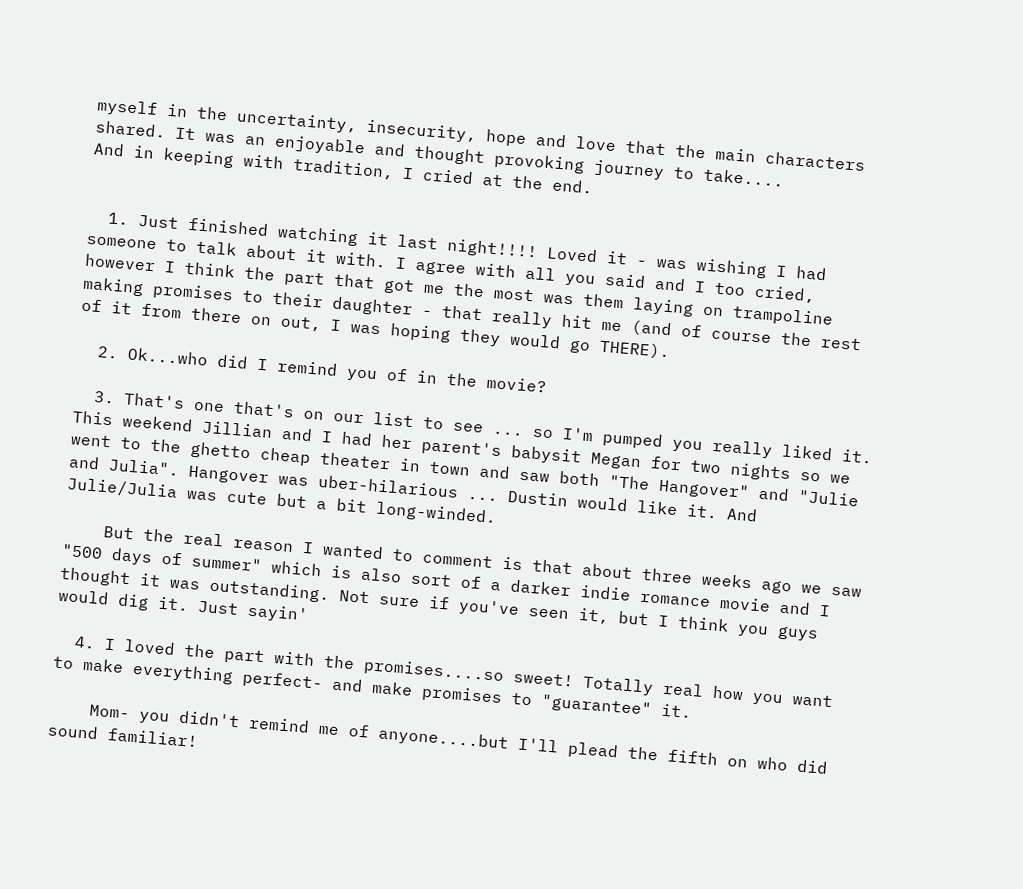myself in the uncertainty, insecurity, hope and love that the main characters shared. It was an enjoyable and thought provoking journey to take....
And in keeping with tradition, I cried at the end.


  1. Just finished watching it last night!!!! Loved it - was wishing I had someone to talk about it with. I agree with all you said and I too cried, however I think the part that got me the most was them laying on trampoline making promises to their daughter - that really hit me (and of course the rest of it from there on out, I was hoping they would go THERE).

  2. Ok...who did I remind you of in the movie?

  3. That's one that's on our list to see ... so I'm pumped you really liked it. This weekend Jillian and I had her parent's babysit Megan for two nights so we went to the ghetto cheap theater in town and saw both "The Hangover" and "Julie and Julia". Hangover was uber-hilarious ... Dustin would like it. And Julie/Julia was cute but a bit long-winded.

    But the real reason I wanted to comment is that about three weeks ago we saw "500 days of summer" which is also sort of a darker indie romance movie and I thought it was outstanding. Not sure if you've seen it, but I think you guys would dig it. Just sayin'

  4. I loved the part with the promises....so sweet! Totally real how you want to make everything perfect- and make promises to "guarantee" it.

    Mom- you didn't remind me of anyone....but I'll plead the fifth on who did sound familiar!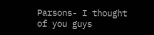Parsons- I thought of you guys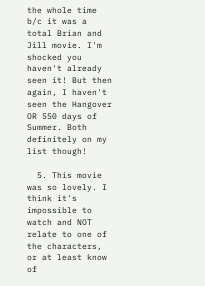the whole time b/c it was a total Brian and Jill movie. I'm shocked you haven't already seen it! But then again, I haven't seen the Hangover OR 550 days of Summer. Both definitely on my list though!

  5. This movie was so lovely. I think it's impossible to watch and NOT relate to one of the characters, or at least know of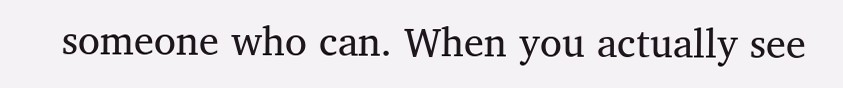someone who can. When you actually see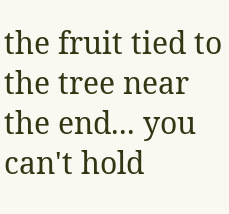the fruit tied to the tree near the end... you can't hold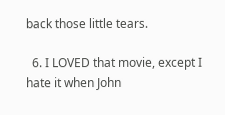back those little tears.

  6. I LOVED that movie, except I hate it when John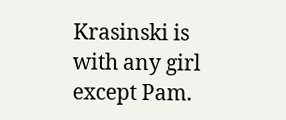Krasinski is with any girl except Pam.